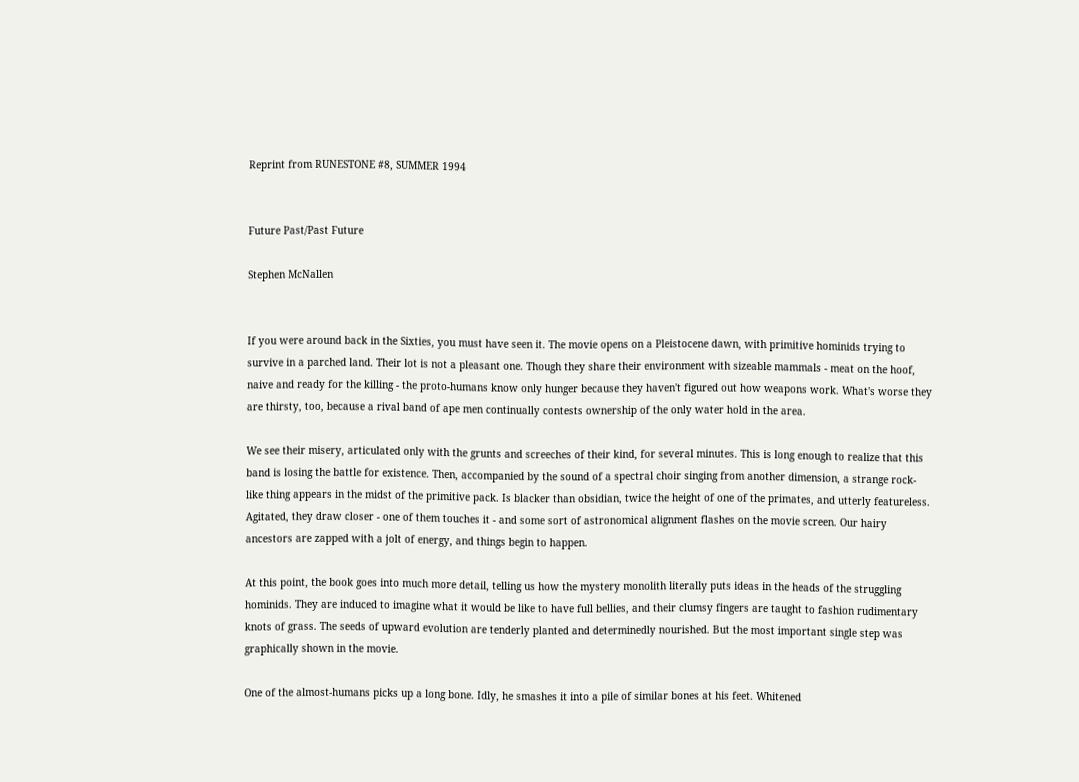Reprint from RUNESTONE #8, SUMMER 1994


Future Past/Past Future

Stephen McNallen


If you were around back in the Sixties, you must have seen it. The movie opens on a Pleistocene dawn, with primitive hominids trying to survive in a parched land. Their lot is not a pleasant one. Though they share their environment with sizeable mammals - meat on the hoof, naive and ready for the killing - the proto-humans know only hunger because they haven't figured out how weapons work. What's worse they are thirsty, too, because a rival band of ape men continually contests ownership of the only water hold in the area.

We see their misery, articulated only with the grunts and screeches of their kind, for several minutes. This is long enough to realize that this band is losing the battle for existence. Then, accompanied by the sound of a spectral choir singing from another dimension, a strange rock-like thing appears in the midst of the primitive pack. Is blacker than obsidian, twice the height of one of the primates, and utterly featureless. Agitated, they draw closer - one of them touches it - and some sort of astronomical alignment flashes on the movie screen. Our hairy ancestors are zapped with a jolt of energy, and things begin to happen.

At this point, the book goes into much more detail, telling us how the mystery monolith literally puts ideas in the heads of the struggling hominids. They are induced to imagine what it would be like to have full bellies, and their clumsy fingers are taught to fashion rudimentary knots of grass. The seeds of upward evolution are tenderly planted and determinedly nourished. But the most important single step was graphically shown in the movie.

One of the almost-humans picks up a long bone. Idly, he smashes it into a pile of similar bones at his feet. Whitened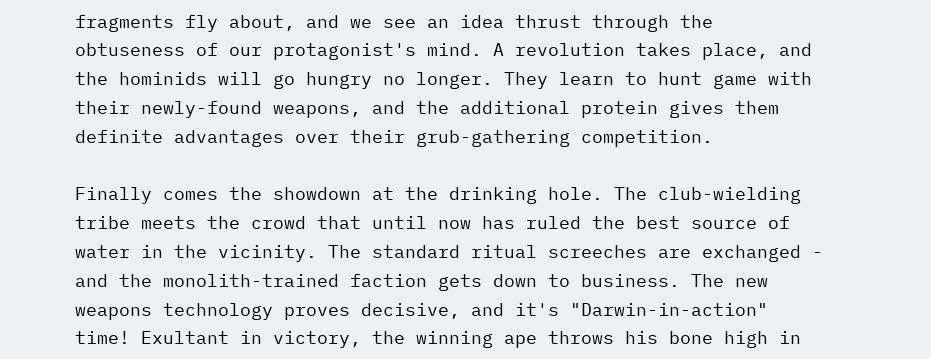fragments fly about, and we see an idea thrust through the obtuseness of our protagonist's mind. A revolution takes place, and the hominids will go hungry no longer. They learn to hunt game with their newly-found weapons, and the additional protein gives them definite advantages over their grub-gathering competition.

Finally comes the showdown at the drinking hole. The club-wielding tribe meets the crowd that until now has ruled the best source of water in the vicinity. The standard ritual screeches are exchanged - and the monolith-trained faction gets down to business. The new weapons technology proves decisive, and it's "Darwin-in-action" time! Exultant in victory, the winning ape throws his bone high in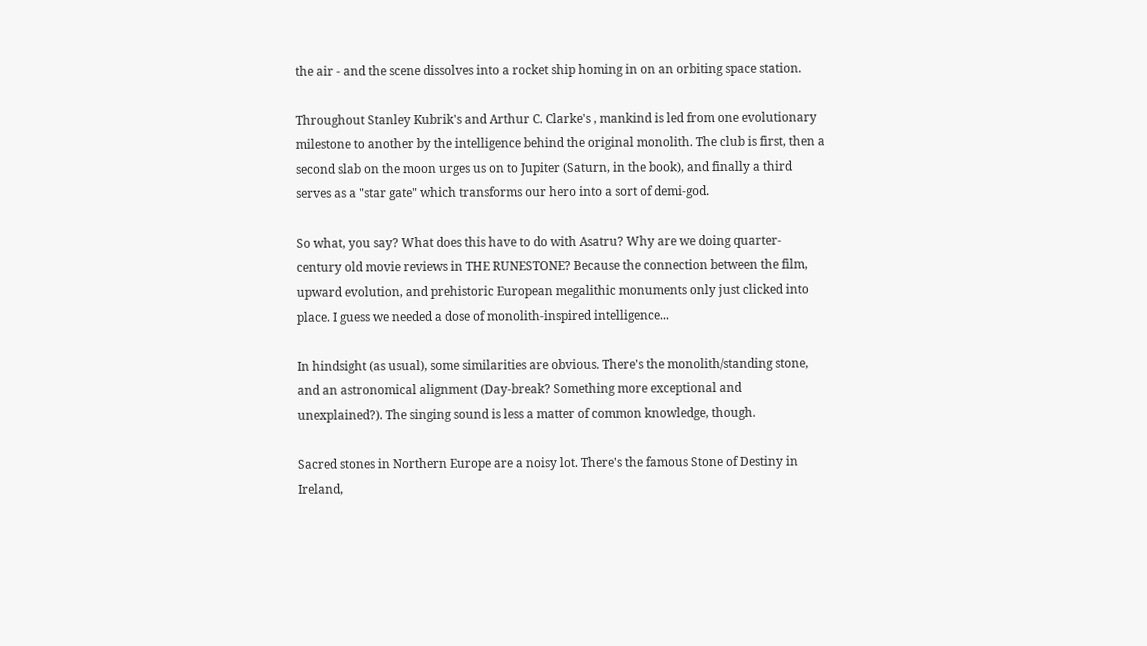the air - and the scene dissolves into a rocket ship homing in on an orbiting space station.

Throughout Stanley Kubrik's and Arthur C. Clarke's , mankind is led from one evolutionary milestone to another by the intelligence behind the original monolith. The club is first, then a second slab on the moon urges us on to Jupiter (Saturn, in the book), and finally a third serves as a "star gate" which transforms our hero into a sort of demi-god.

So what, you say? What does this have to do with Asatru? Why are we doing quarter-century old movie reviews in THE RUNESTONE? Because the connection between the film, upward evolution, and prehistoric European megalithic monuments only just clicked into place. I guess we needed a dose of monolith-inspired intelligence...

In hindsight (as usual), some similarities are obvious. There's the monolith/standing stone, and an astronomical alignment (Day-break? Something more exceptional and unexplained?). The singing sound is less a matter of common knowledge, though.

Sacred stones in Northern Europe are a noisy lot. There's the famous Stone of Destiny in Ireland,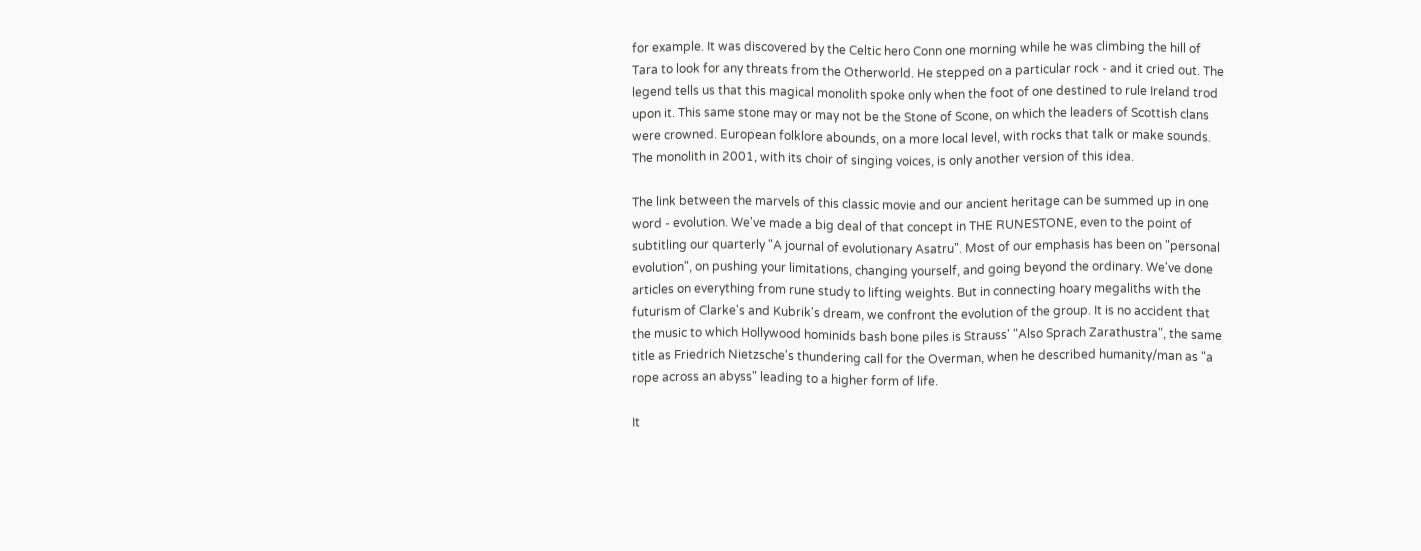for example. It was discovered by the Celtic hero Conn one morning while he was climbing the hill of Tara to look for any threats from the Otherworld. He stepped on a particular rock - and it cried out. The legend tells us that this magical monolith spoke only when the foot of one destined to rule Ireland trod upon it. This same stone may or may not be the Stone of Scone, on which the leaders of Scottish clans were crowned. European folklore abounds, on a more local level, with rocks that talk or make sounds. The monolith in 2001, with its choir of singing voices, is only another version of this idea.

The link between the marvels of this classic movie and our ancient heritage can be summed up in one word - evolution. We've made a big deal of that concept in THE RUNESTONE, even to the point of subtitling our quarterly "A journal of evolutionary Asatru". Most of our emphasis has been on "personal evolution", on pushing your limitations, changing yourself, and going beyond the ordinary. We've done articles on everything from rune study to lifting weights. But in connecting hoary megaliths with the futurism of Clarke's and Kubrik's dream, we confront the evolution of the group. It is no accident that the music to which Hollywood hominids bash bone piles is Strauss' "Also Sprach Zarathustra", the same title as Friedrich Nietzsche's thundering call for the Overman, when he described humanity/man as "a rope across an abyss" leading to a higher form of life.

It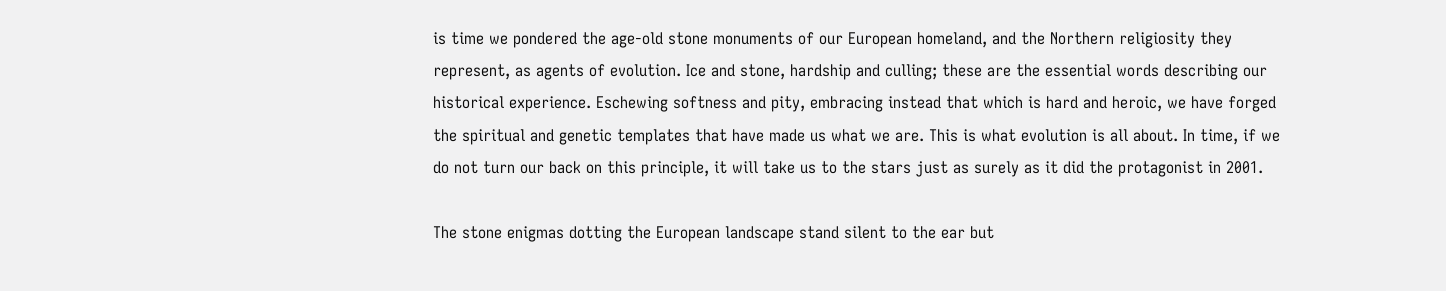is time we pondered the age-old stone monuments of our European homeland, and the Northern religiosity they represent, as agents of evolution. Ice and stone, hardship and culling; these are the essential words describing our historical experience. Eschewing softness and pity, embracing instead that which is hard and heroic, we have forged the spiritual and genetic templates that have made us what we are. This is what evolution is all about. In time, if we do not turn our back on this principle, it will take us to the stars just as surely as it did the protagonist in 2001.

The stone enigmas dotting the European landscape stand silent to the ear but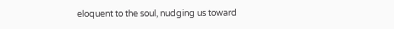eloquent to the soul, nudging us toward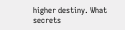higher destiny. What secrets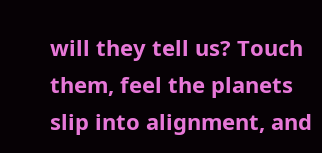will they tell us? Touch them, feel the planets slip into alignment, and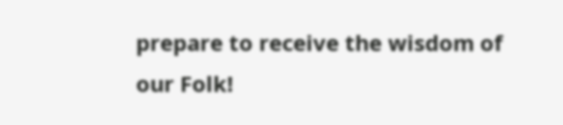prepare to receive the wisdom of our Folk!